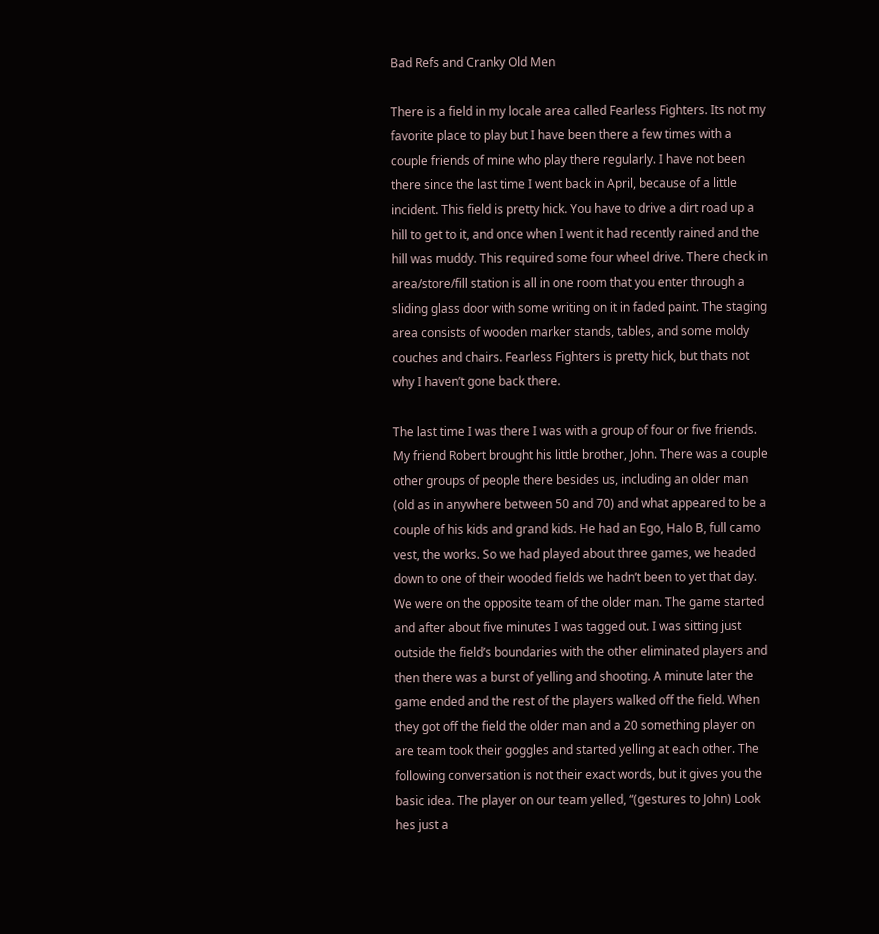Bad Refs and Cranky Old Men

There is a field in my locale area called Fearless Fighters. Its not my favorite place to play but I have been there a few times with a couple friends of mine who play there regularly. I have not been there since the last time I went back in April, because of a little incident. This field is pretty hick. You have to drive a dirt road up a hill to get to it, and once when I went it had recently rained and the hill was muddy. This required some four wheel drive. There check in area/store/fill station is all in one room that you enter through a sliding glass door with some writing on it in faded paint. The staging area consists of wooden marker stands, tables, and some moldy couches and chairs. Fearless Fighters is pretty hick, but thats not why I haven’t gone back there.

The last time I was there I was with a group of four or five friends. My friend Robert brought his little brother, John. There was a couple other groups of people there besides us, including an older man (old as in anywhere between 50 and 70) and what appeared to be a couple of his kids and grand kids. He had an Ego, Halo B, full camo vest, the works. So we had played about three games, we headed down to one of their wooded fields we hadn’t been to yet that day. We were on the opposite team of the older man. The game started and after about five minutes I was tagged out. I was sitting just outside the field’s boundaries with the other eliminated players and then there was a burst of yelling and shooting. A minute later the game ended and the rest of the players walked off the field. When they got off the field the older man and a 20 something player on are team took their goggles and started yelling at each other. The following conversation is not their exact words, but it gives you the basic idea. The player on our team yelled, “(gestures to John) Look hes just a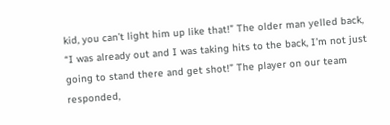kid, you can’t light him up like that!” The older man yelled back, “I was already out and I was taking hits to the back, I’m not just going to stand there and get shot!” The player on our team responded,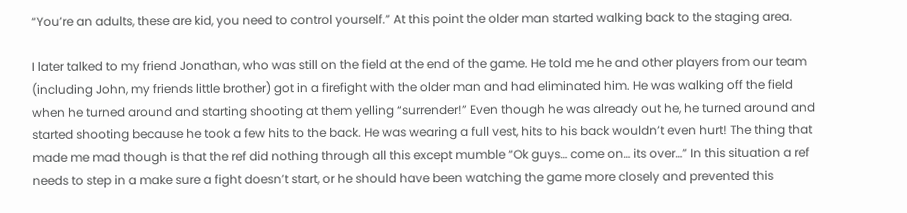“You’re an adults, these are kid, you need to control yourself.” At this point the older man started walking back to the staging area.

I later talked to my friend Jonathan, who was still on the field at the end of the game. He told me he and other players from our team (including John, my friends little brother) got in a firefight with the older man and had eliminated him. He was walking off the field when he turned around and starting shooting at them yelling “surrender!” Even though he was already out he, he turned around and started shooting because he took a few hits to the back. He was wearing a full vest, hits to his back wouldn’t even hurt! The thing that made me mad though is that the ref did nothing through all this except mumble “Ok guys… come on… its over…” In this situation a ref needs to step in a make sure a fight doesn’t start, or he should have been watching the game more closely and prevented this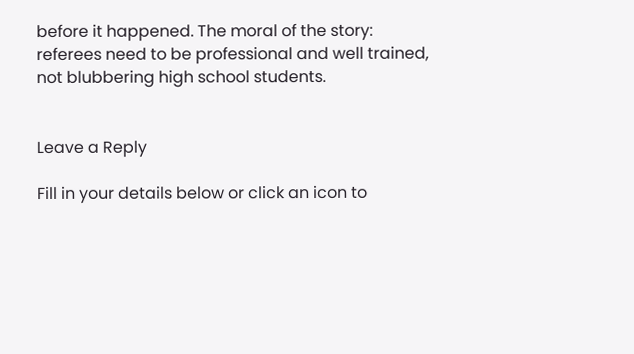before it happened. The moral of the story: referees need to be professional and well trained, not blubbering high school students.


Leave a Reply

Fill in your details below or click an icon to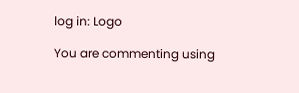log in: Logo

You are commenting using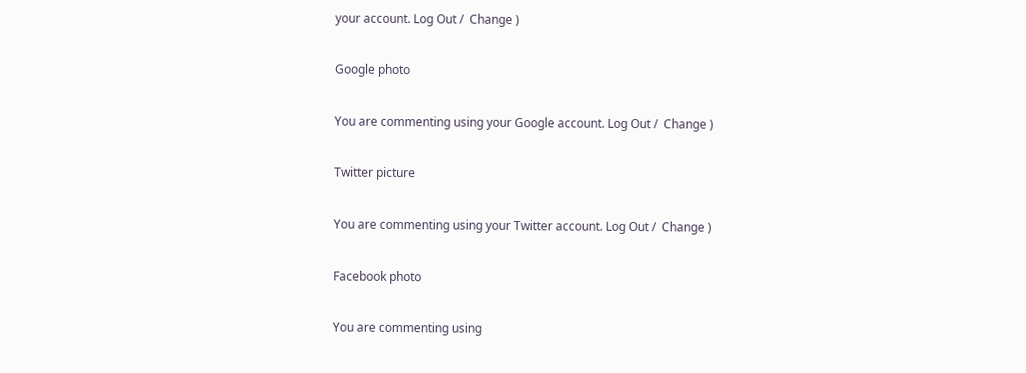your account. Log Out /  Change )

Google photo

You are commenting using your Google account. Log Out /  Change )

Twitter picture

You are commenting using your Twitter account. Log Out /  Change )

Facebook photo

You are commenting using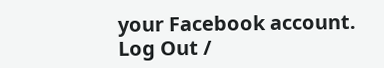your Facebook account. Log Out /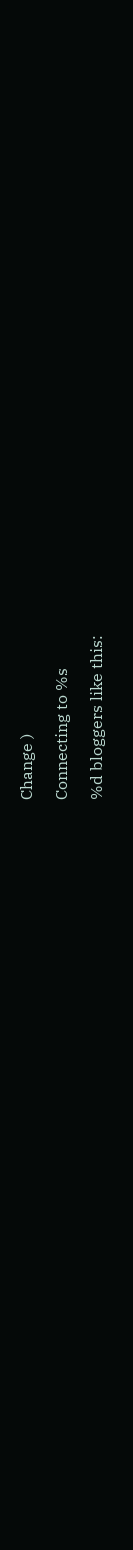Change )

Connecting to %s

%d bloggers like this: